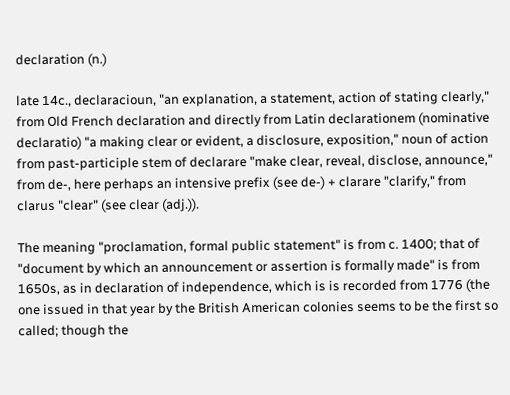declaration (n.)

late 14c., declaracioun, "an explanation, a statement, action of stating clearly," from Old French declaration and directly from Latin declarationem (nominative declaratio) "a making clear or evident, a disclosure, exposition," noun of action from past-participle stem of declarare "make clear, reveal, disclose, announce," from de-, here perhaps an intensive prefix (see de-) + clarare "clarify," from clarus "clear" (see clear (adj.)).

The meaning "proclamation, formal public statement" is from c. 1400; that of "document by which an announcement or assertion is formally made" is from 1650s, as in declaration of independence, which is is recorded from 1776 (the one issued in that year by the British American colonies seems to be the first so called; though the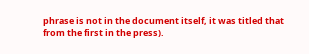phrase is not in the document itself, it was titled that from the first in the press).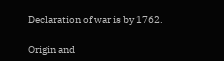Declaration of war is by 1762.

Origin and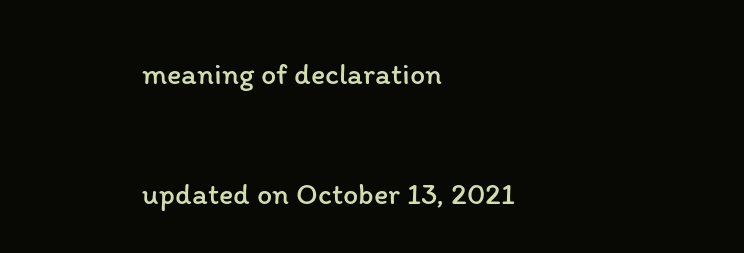meaning of declaration

updated on October 13, 2021